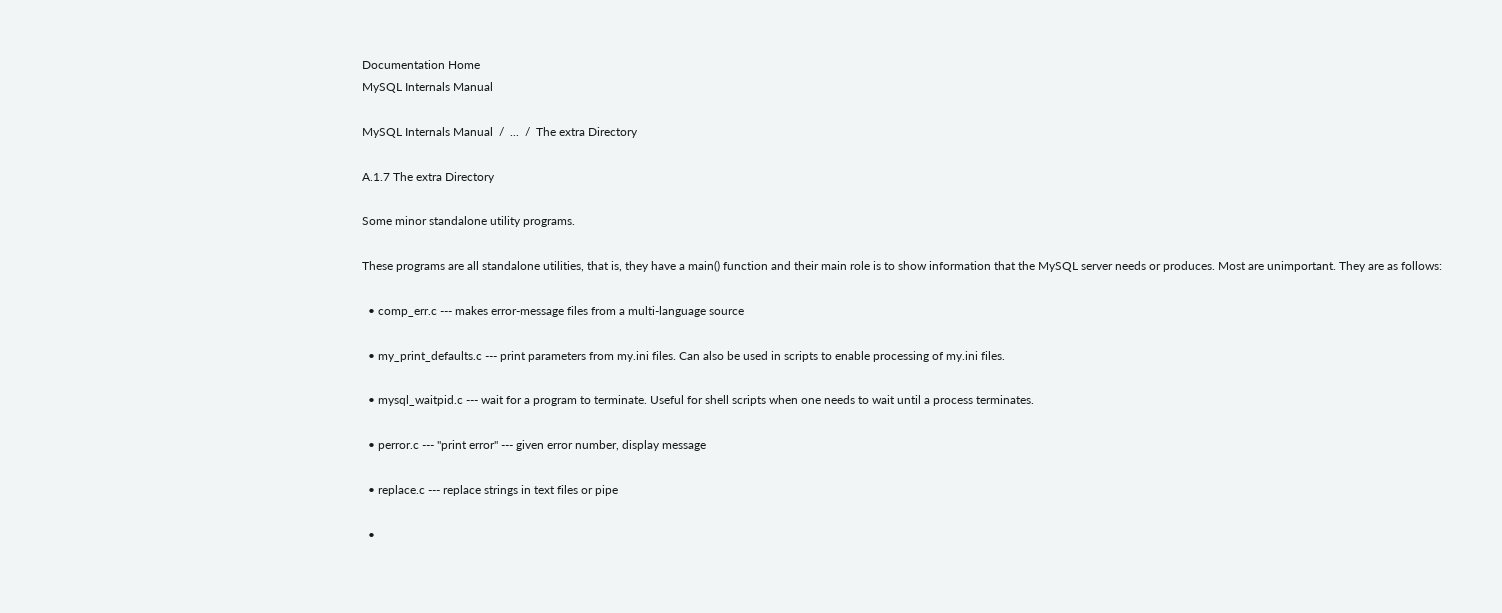Documentation Home
MySQL Internals Manual

MySQL Internals Manual  /  ...  /  The extra Directory

A.1.7 The extra Directory

Some minor standalone utility programs.

These programs are all standalone utilities, that is, they have a main() function and their main role is to show information that the MySQL server needs or produces. Most are unimportant. They are as follows:

  • comp_err.c --- makes error-message files from a multi-language source

  • my_print_defaults.c --- print parameters from my.ini files. Can also be used in scripts to enable processing of my.ini files.

  • mysql_waitpid.c --- wait for a program to terminate. Useful for shell scripts when one needs to wait until a process terminates.

  • perror.c --- "print error" --- given error number, display message

  • replace.c --- replace strings in text files or pipe

  •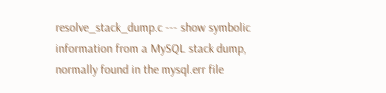resolve_stack_dump.c --- show symbolic information from a MySQL stack dump, normally found in the mysql.err file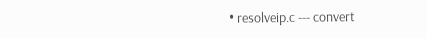• resolveip.c --- convert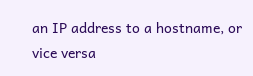an IP address to a hostname, or vice versa